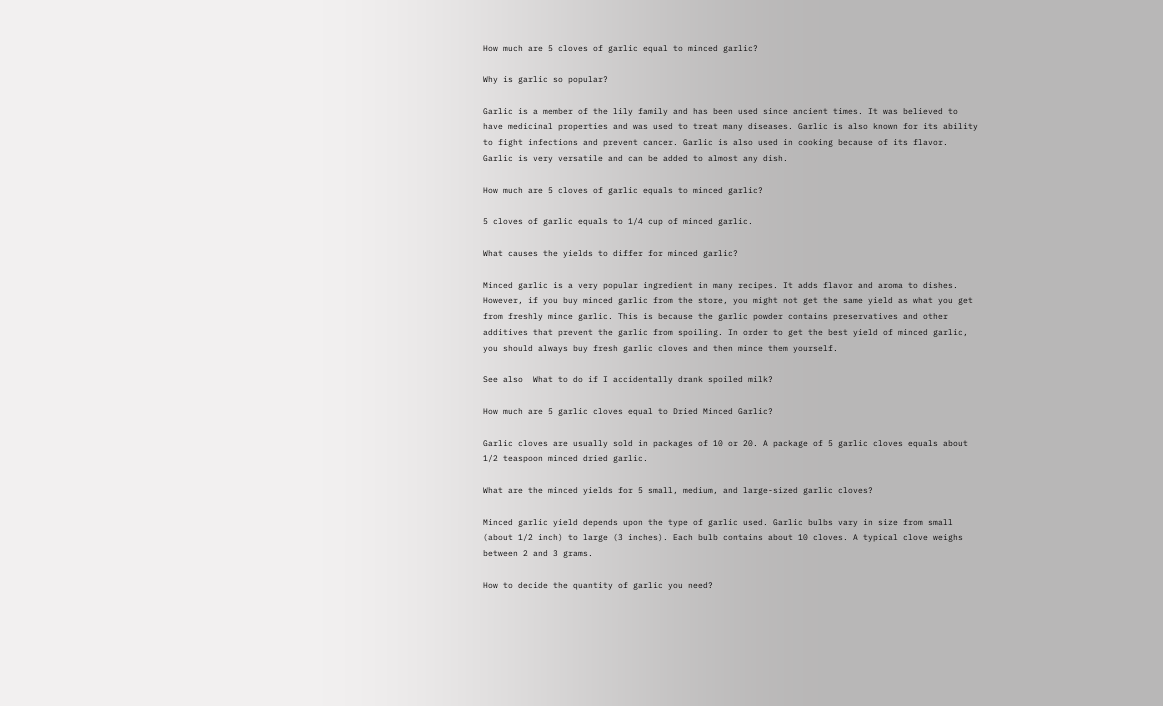How much are 5 cloves of garlic equal to minced garlic?

Why is garlic so popular?

Garlic is a member of the lily family and has been used since ancient times. It was believed to have medicinal properties and was used to treat many diseases. Garlic is also known for its ability to fight infections and prevent cancer. Garlic is also used in cooking because of its flavor. Garlic is very versatile and can be added to almost any dish.

How much are 5 cloves of garlic equals to minced garlic?

5 cloves of garlic equals to 1/4 cup of minced garlic.

What causes the yields to differ for minced garlic?

Minced garlic is a very popular ingredient in many recipes. It adds flavor and aroma to dishes. However, if you buy minced garlic from the store, you might not get the same yield as what you get from freshly mince garlic. This is because the garlic powder contains preservatives and other additives that prevent the garlic from spoiling. In order to get the best yield of minced garlic, you should always buy fresh garlic cloves and then mince them yourself.

See also  What to do if I accidentally drank spoiled milk?

How much are 5 garlic cloves equal to Dried Minced Garlic?

Garlic cloves are usually sold in packages of 10 or 20. A package of 5 garlic cloves equals about 1/2 teaspoon minced dried garlic.

What are the minced yields for 5 small, medium, and large-sized garlic cloves?

Minced garlic yield depends upon the type of garlic used. Garlic bulbs vary in size from small (about 1/2 inch) to large (3 inches). Each bulb contains about 10 cloves. A typical clove weighs between 2 and 3 grams.

How to decide the quantity of garlic you need?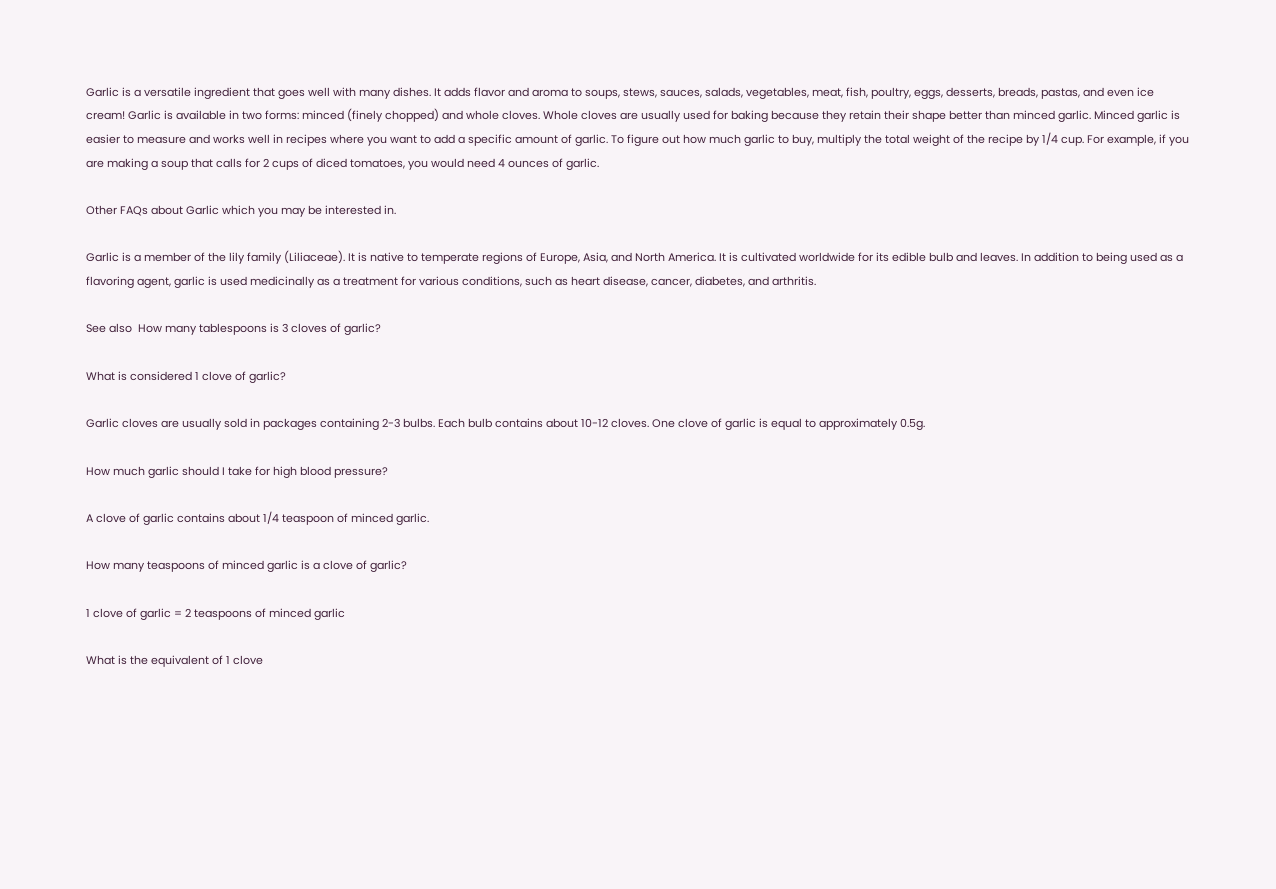Garlic is a versatile ingredient that goes well with many dishes. It adds flavor and aroma to soups, stews, sauces, salads, vegetables, meat, fish, poultry, eggs, desserts, breads, pastas, and even ice cream! Garlic is available in two forms: minced (finely chopped) and whole cloves. Whole cloves are usually used for baking because they retain their shape better than minced garlic. Minced garlic is easier to measure and works well in recipes where you want to add a specific amount of garlic. To figure out how much garlic to buy, multiply the total weight of the recipe by 1/4 cup. For example, if you are making a soup that calls for 2 cups of diced tomatoes, you would need 4 ounces of garlic.

Other FAQs about Garlic which you may be interested in.

Garlic is a member of the lily family (Liliaceae). It is native to temperate regions of Europe, Asia, and North America. It is cultivated worldwide for its edible bulb and leaves. In addition to being used as a flavoring agent, garlic is used medicinally as a treatment for various conditions, such as heart disease, cancer, diabetes, and arthritis.

See also  How many tablespoons is 3 cloves of garlic?

What is considered 1 clove of garlic?

Garlic cloves are usually sold in packages containing 2-3 bulbs. Each bulb contains about 10-12 cloves. One clove of garlic is equal to approximately 0.5g.

How much garlic should I take for high blood pressure?

A clove of garlic contains about 1/4 teaspoon of minced garlic.

How many teaspoons of minced garlic is a clove of garlic?

1 clove of garlic = 2 teaspoons of minced garlic

What is the equivalent of 1 clove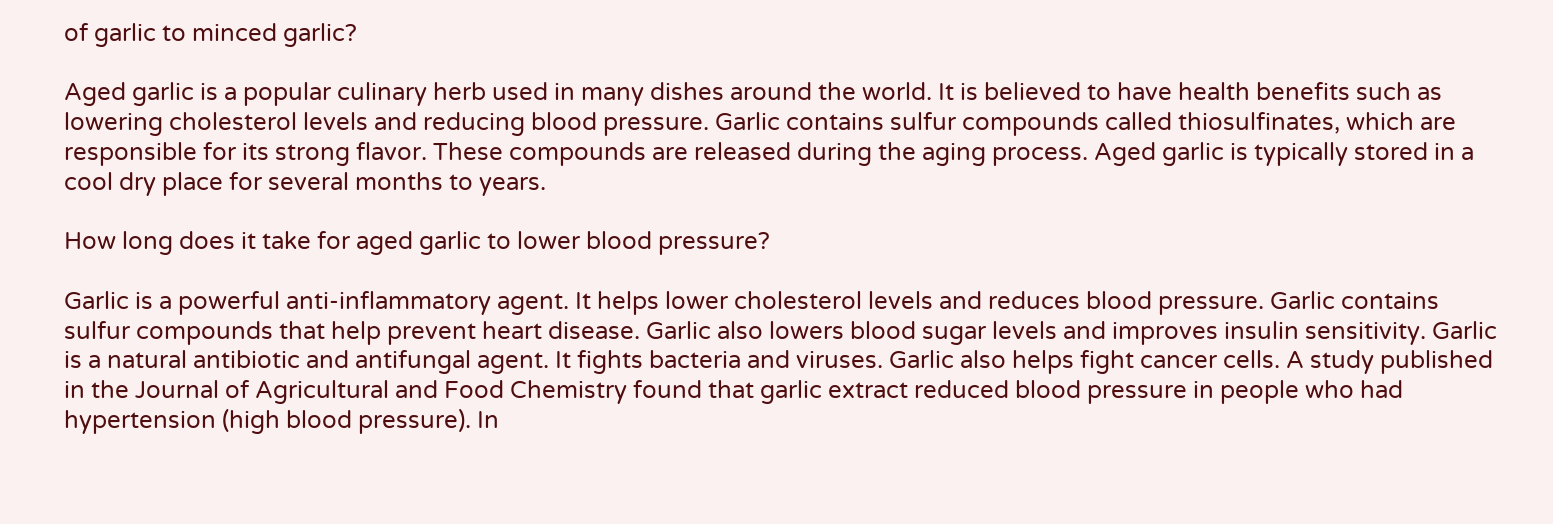of garlic to minced garlic?

Aged garlic is a popular culinary herb used in many dishes around the world. It is believed to have health benefits such as lowering cholesterol levels and reducing blood pressure. Garlic contains sulfur compounds called thiosulfinates, which are responsible for its strong flavor. These compounds are released during the aging process. Aged garlic is typically stored in a cool dry place for several months to years.

How long does it take for aged garlic to lower blood pressure?

Garlic is a powerful anti-inflammatory agent. It helps lower cholesterol levels and reduces blood pressure. Garlic contains sulfur compounds that help prevent heart disease. Garlic also lowers blood sugar levels and improves insulin sensitivity. Garlic is a natural antibiotic and antifungal agent. It fights bacteria and viruses. Garlic also helps fight cancer cells. A study published in the Journal of Agricultural and Food Chemistry found that garlic extract reduced blood pressure in people who had hypertension (high blood pressure). In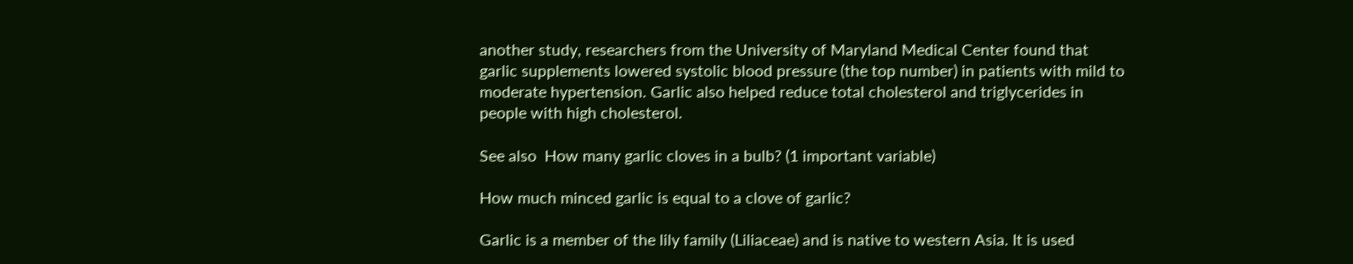another study, researchers from the University of Maryland Medical Center found that garlic supplements lowered systolic blood pressure (the top number) in patients with mild to moderate hypertension. Garlic also helped reduce total cholesterol and triglycerides in people with high cholesterol.

See also  How many garlic cloves in a bulb? (1 important variable)

How much minced garlic is equal to a clove of garlic?

Garlic is a member of the lily family (Liliaceae) and is native to western Asia. It is used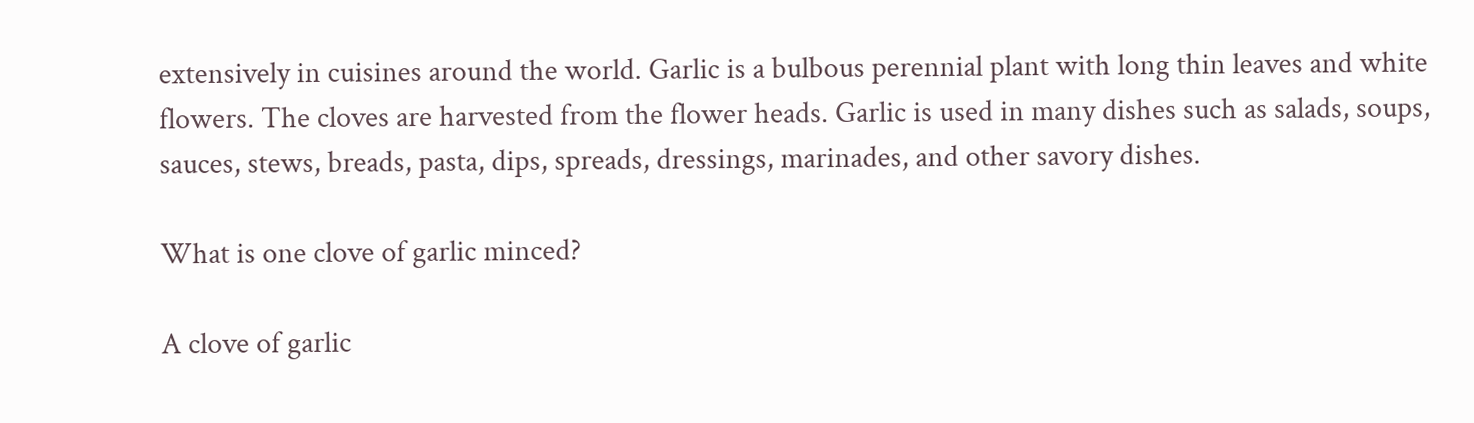extensively in cuisines around the world. Garlic is a bulbous perennial plant with long thin leaves and white flowers. The cloves are harvested from the flower heads. Garlic is used in many dishes such as salads, soups, sauces, stews, breads, pasta, dips, spreads, dressings, marinades, and other savory dishes.

What is one clove of garlic minced?

A clove of garlic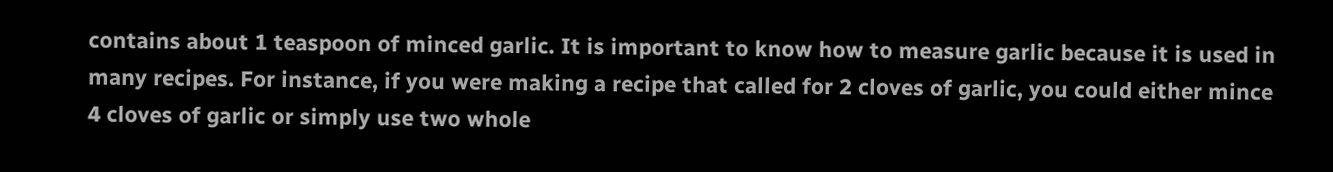contains about 1 teaspoon of minced garlic. It is important to know how to measure garlic because it is used in many recipes. For instance, if you were making a recipe that called for 2 cloves of garlic, you could either mince 4 cloves of garlic or simply use two whole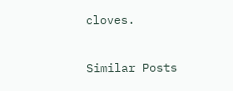cloves.

Similar Posts